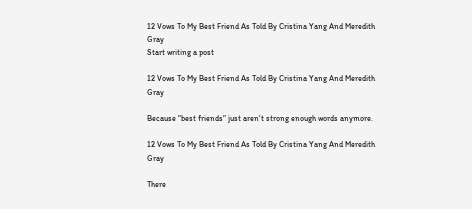12 Vows To My Best Friend As Told By Cristina Yang And Meredith Gray
Start writing a post

12 Vows To My Best Friend As Told By Cristina Yang And Meredith Gray

Because "best friends" just aren't strong enough words anymore.

12 Vows To My Best Friend As Told By Cristina Yang And Meredith Gray

There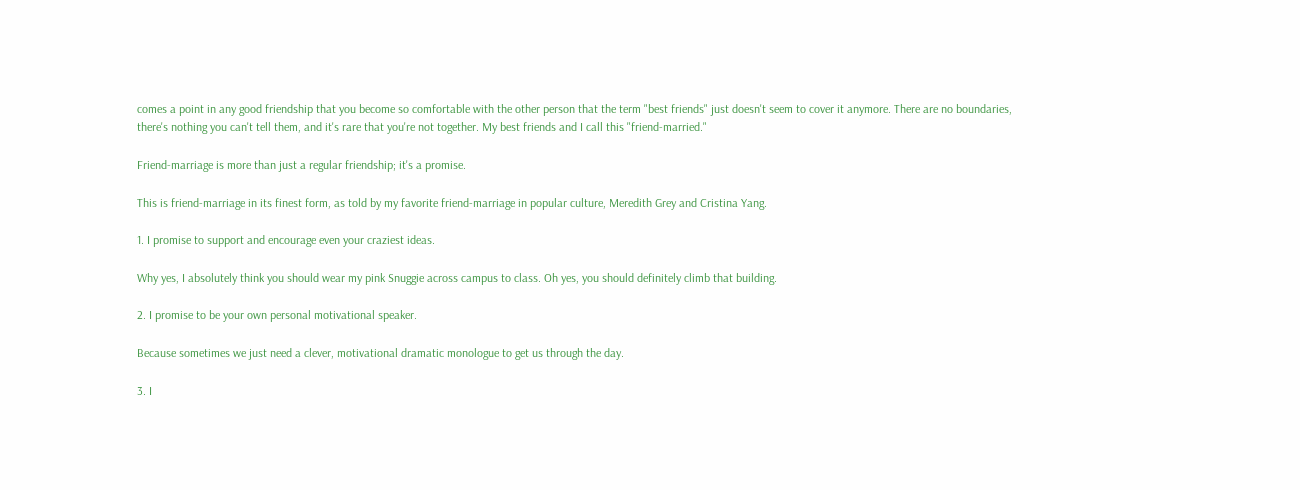comes a point in any good friendship that you become so comfortable with the other person that the term "best friends" just doesn't seem to cover it anymore. There are no boundaries, there's nothing you can't tell them, and it's rare that you're not together. My best friends and I call this "friend-married."

Friend-marriage is more than just a regular friendship; it's a promise.

This is friend-marriage in its finest form, as told by my favorite friend-marriage in popular culture, Meredith Grey and Cristina Yang.

1. I promise to support and encourage even your craziest ideas.

Why yes, I absolutely think you should wear my pink Snuggie across campus to class. Oh yes, you should definitely climb that building.

2. I promise to be your own personal motivational speaker.

Because sometimes we just need a clever, motivational dramatic monologue to get us through the day.

3. I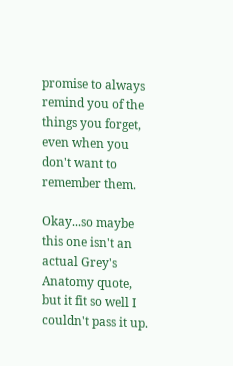promise to always remind you of the things you forget, even when you don't want to remember them.

Okay...so maybe this one isn't an actual Grey's Anatomy quote, but it fit so well I couldn't pass it up.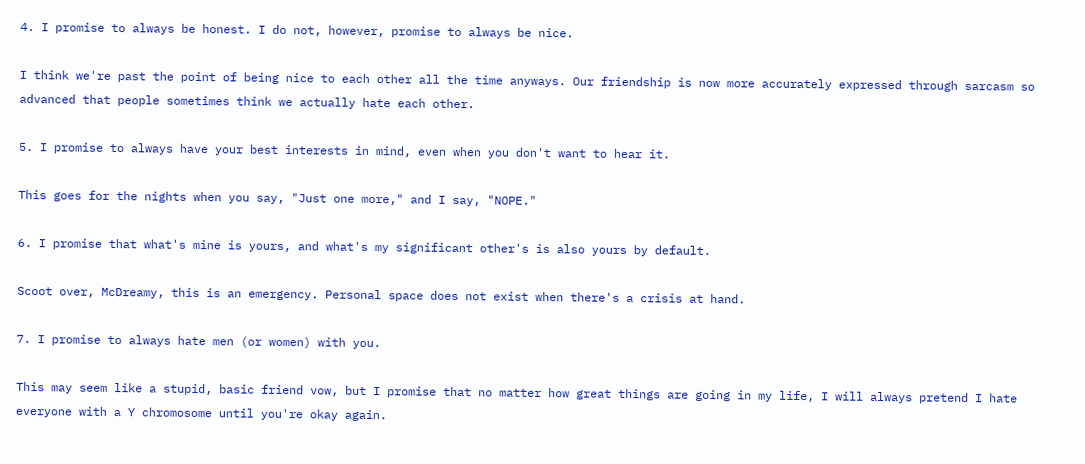4. I promise to always be honest. I do not, however, promise to always be nice.

I think we're past the point of being nice to each other all the time anyways. Our friendship is now more accurately expressed through sarcasm so advanced that people sometimes think we actually hate each other.

5. I promise to always have your best interests in mind, even when you don't want to hear it.

This goes for the nights when you say, "Just one more," and I say, "NOPE."

6. I promise that what's mine is yours, and what's my significant other's is also yours by default.

Scoot over, McDreamy, this is an emergency. Personal space does not exist when there's a crisis at hand.

7. I promise to always hate men (or women) with you.

This may seem like a stupid, basic friend vow, but I promise that no matter how great things are going in my life, I will always pretend I hate everyone with a Y chromosome until you're okay again.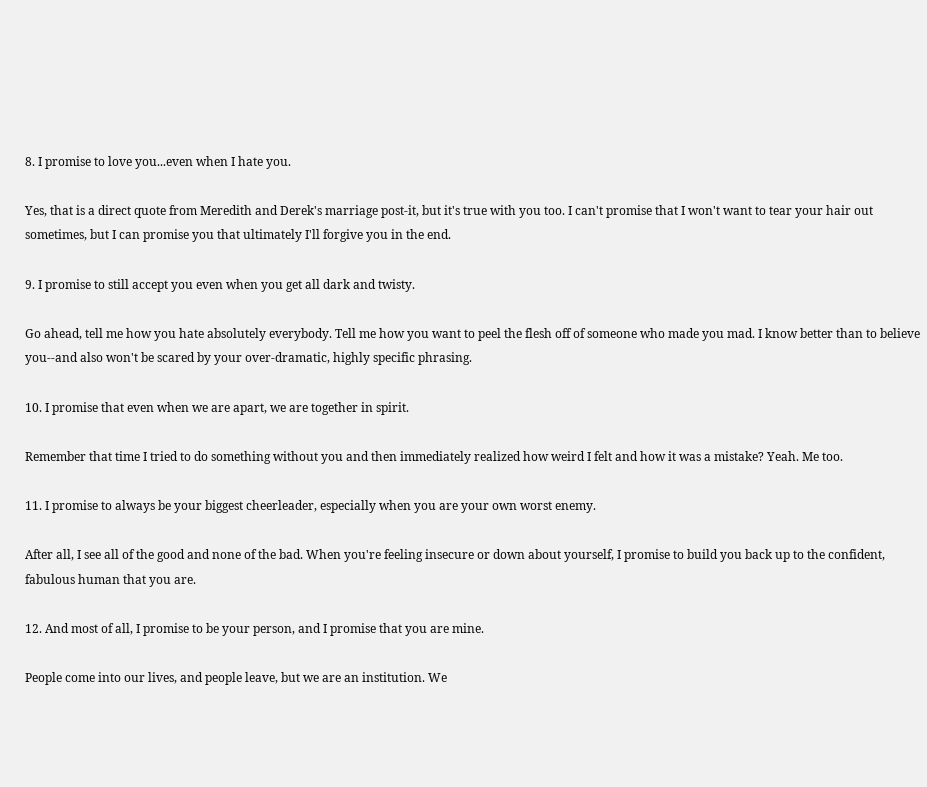8. I promise to love you...even when I hate you.

Yes, that is a direct quote from Meredith and Derek's marriage post-it, but it's true with you too. I can't promise that I won't want to tear your hair out sometimes, but I can promise you that ultimately I'll forgive you in the end.

9. I promise to still accept you even when you get all dark and twisty.

Go ahead, tell me how you hate absolutely everybody. Tell me how you want to peel the flesh off of someone who made you mad. I know better than to believe you--and also won't be scared by your over-dramatic, highly specific phrasing.

10. I promise that even when we are apart, we are together in spirit.

Remember that time I tried to do something without you and then immediately realized how weird I felt and how it was a mistake? Yeah. Me too.

11. I promise to always be your biggest cheerleader, especially when you are your own worst enemy.

After all, I see all of the good and none of the bad. When you're feeling insecure or down about yourself, I promise to build you back up to the confident, fabulous human that you are.

12. And most of all, I promise to be your person, and I promise that you are mine.

People come into our lives, and people leave, but we are an institution. We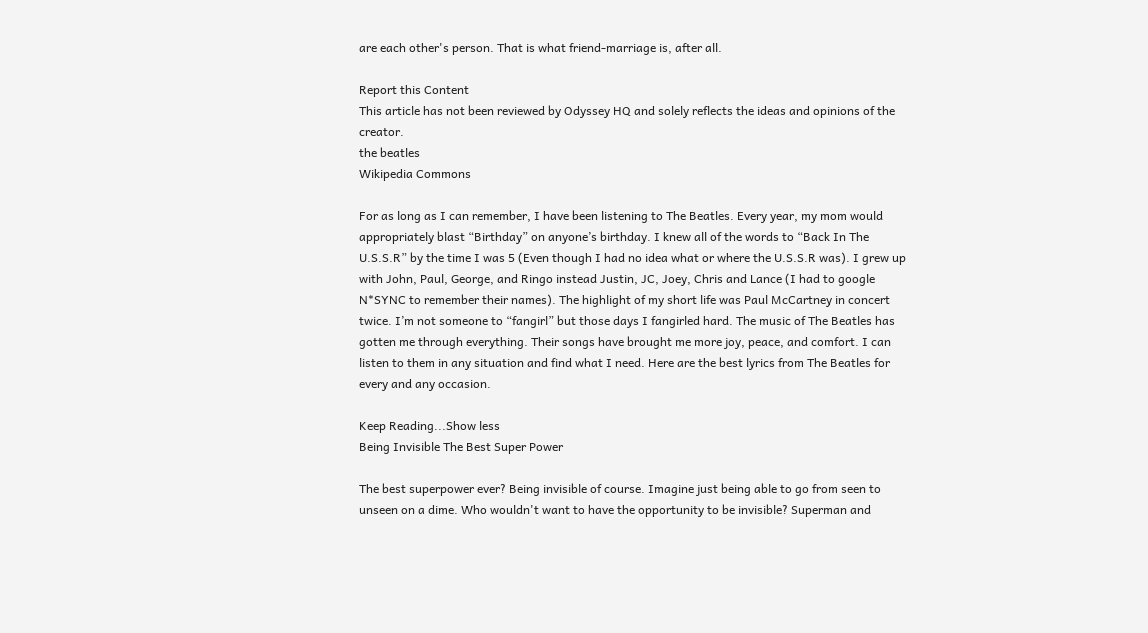are each other's person. That is what friend-marriage is, after all.

Report this Content
This article has not been reviewed by Odyssey HQ and solely reflects the ideas and opinions of the creator.
the beatles
Wikipedia Commons

For as long as I can remember, I have been listening to The Beatles. Every year, my mom would appropriately blast “Birthday” on anyone’s birthday. I knew all of the words to “Back In The U.S.S.R” by the time I was 5 (Even though I had no idea what or where the U.S.S.R was). I grew up with John, Paul, George, and Ringo instead Justin, JC, Joey, Chris and Lance (I had to google N*SYNC to remember their names). The highlight of my short life was Paul McCartney in concert twice. I’m not someone to “fangirl” but those days I fangirled hard. The music of The Beatles has gotten me through everything. Their songs have brought me more joy, peace, and comfort. I can listen to them in any situation and find what I need. Here are the best lyrics from The Beatles for every and any occasion.

Keep Reading...Show less
Being Invisible The Best Super Power

The best superpower ever? Being invisible of course. Imagine just being able to go from seen to unseen on a dime. Who wouldn't want to have the opportunity to be invisible? Superman and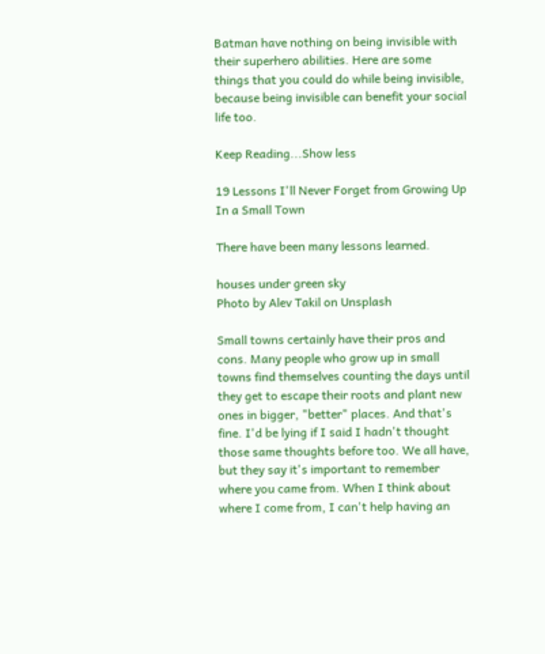Batman have nothing on being invisible with their superhero abilities. Here are some things that you could do while being invisible, because being invisible can benefit your social life too.

Keep Reading...Show less

19 Lessons I'll Never Forget from Growing Up In a Small Town

There have been many lessons learned.

houses under green sky
Photo by Alev Takil on Unsplash

Small towns certainly have their pros and cons. Many people who grow up in small towns find themselves counting the days until they get to escape their roots and plant new ones in bigger, "better" places. And that's fine. I'd be lying if I said I hadn't thought those same thoughts before too. We all have, but they say it's important to remember where you came from. When I think about where I come from, I can't help having an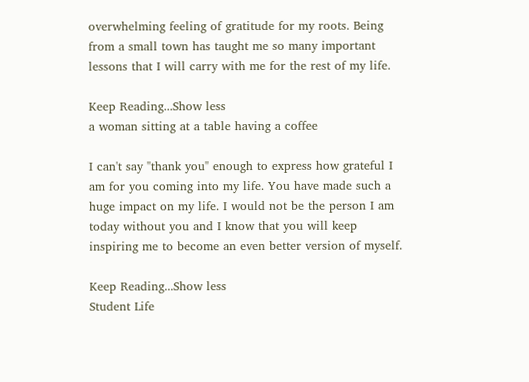overwhelming feeling of gratitude for my roots. Being from a small town has taught me so many important lessons that I will carry with me for the rest of my life.

Keep Reading...Show less
a woman sitting at a table having a coffee

I can't say "thank you" enough to express how grateful I am for you coming into my life. You have made such a huge impact on my life. I would not be the person I am today without you and I know that you will keep inspiring me to become an even better version of myself.

Keep Reading...Show less
Student Life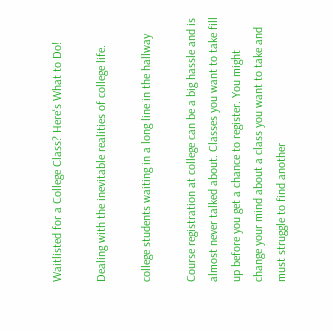Waitlisted for a College Class? Here's What to Do!

Dealing with the inevitable realities of college life.

college students waiting in a long line in the hallway

Course registration at college can be a big hassle and is almost never talked about. Classes you want to take fill up before you get a chance to register. You might change your mind about a class you want to take and must struggle to find another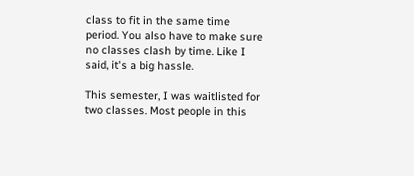class to fit in the same time period. You also have to make sure no classes clash by time. Like I said, it's a big hassle.

This semester, I was waitlisted for two classes. Most people in this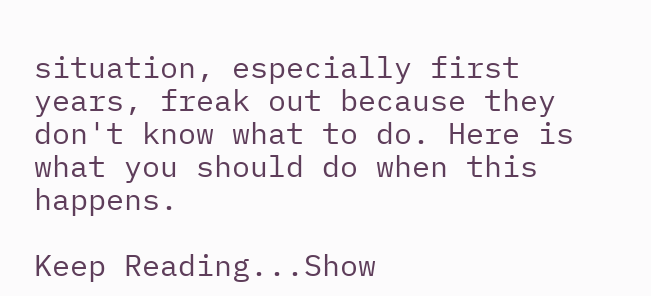situation, especially first years, freak out because they don't know what to do. Here is what you should do when this happens.

Keep Reading...Show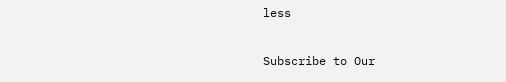less

Subscribe to Our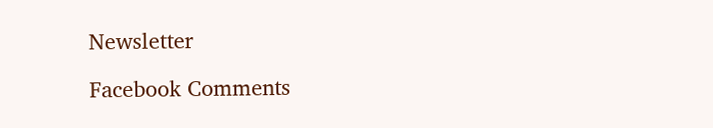Newsletter

Facebook Comments